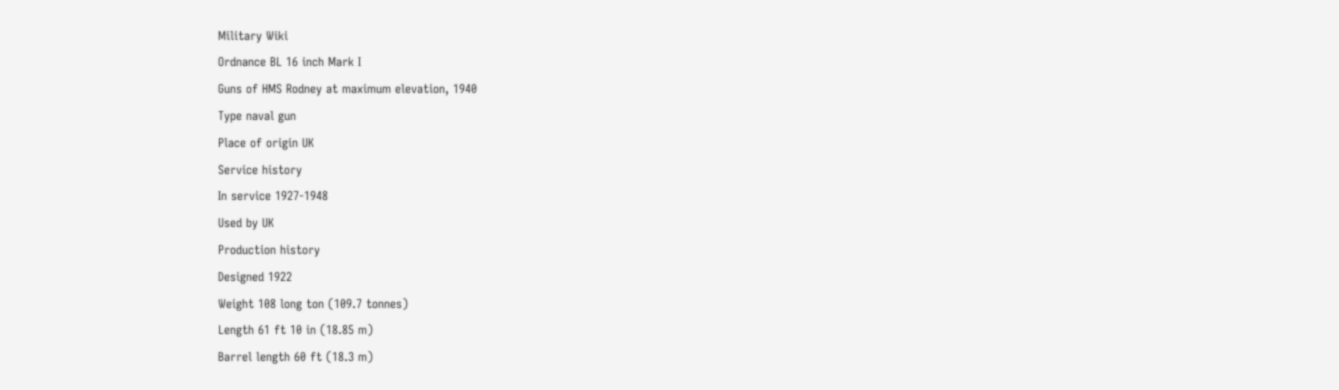Military Wiki
Ordnance BL 16 inch Mark I
Guns of HMS Rodney at maximum elevation, 1940
Type naval gun
Place of origin UK
Service history
In service 1927-1948
Used by UK
Production history
Designed 1922
Weight 108 long ton (109.7 tonnes)
Length 61 ft 10 in (18.85 m)
Barrel length 60 ft (18.3 m)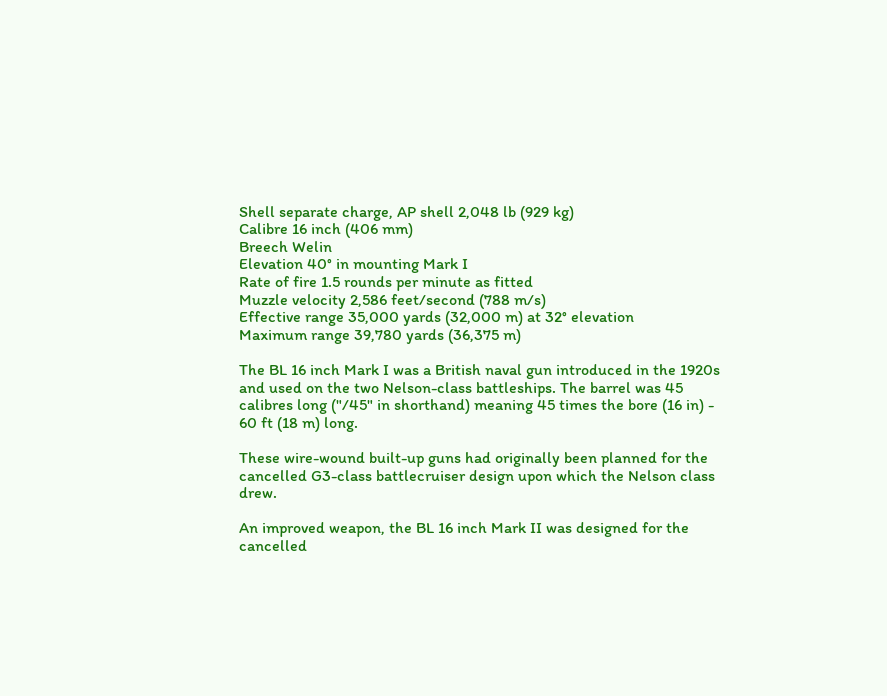Shell separate charge, AP shell 2,048 lb (929 kg)
Calibre 16 inch (406 mm)
Breech Welin
Elevation 40° in mounting Mark I
Rate of fire 1.5 rounds per minute as fitted
Muzzle velocity 2,586 feet/second (788 m/s)
Effective range 35,000 yards (32,000 m) at 32° elevation
Maximum range 39,780 yards (36,375 m)

The BL 16 inch Mark I was a British naval gun introduced in the 1920s and used on the two Nelson-class battleships. The barrel was 45 calibres long ("/45" in shorthand) meaning 45 times the bore (16 in) - 60 ft (18 m) long.

These wire-wound built-up guns had originally been planned for the cancelled G3-class battlecruiser design upon which the Nelson class drew.

An improved weapon, the BL 16 inch Mark II was designed for the cancelled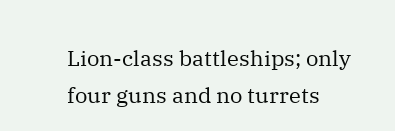Lion-class battleships; only four guns and no turrets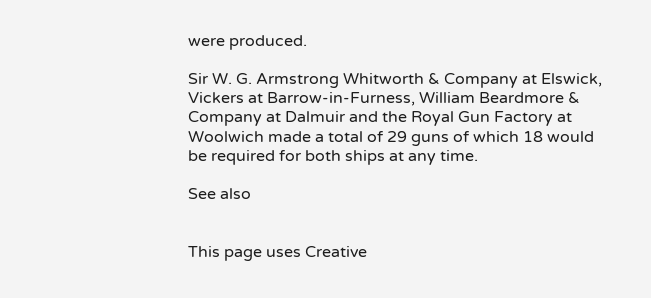were produced.

Sir W. G. Armstrong Whitworth & Company at Elswick, Vickers at Barrow-in-Furness, William Beardmore & Company at Dalmuir and the Royal Gun Factory at Woolwich made a total of 29 guns of which 18 would be required for both ships at any time.

See also


This page uses Creative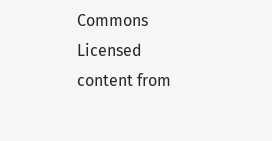Commons Licensed content from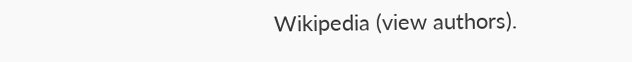Wikipedia (view authors).